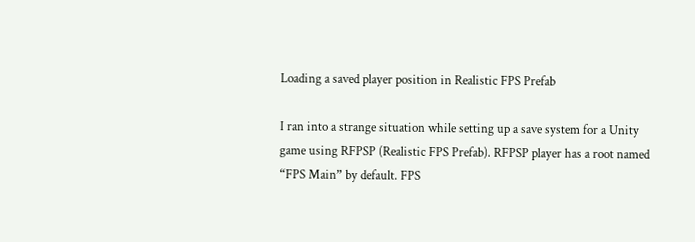Loading a saved player position in Realistic FPS Prefab

I ran into a strange situation while setting up a save system for a Unity game using RFPSP (Realistic FPS Prefab). RFPSP player has a root named “FPS Main” by default. FPS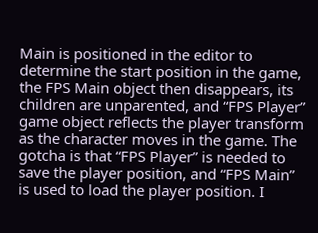Main is positioned in the editor to determine the start position in the game, the FPS Main object then disappears, its children are unparented, and “FPS Player” game object reflects the player transform as the character moves in the game. The gotcha is that “FPS Player” is needed to save the player position, and “FPS Main” is used to load the player position. I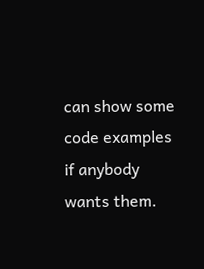can show some code examples if anybody wants them.